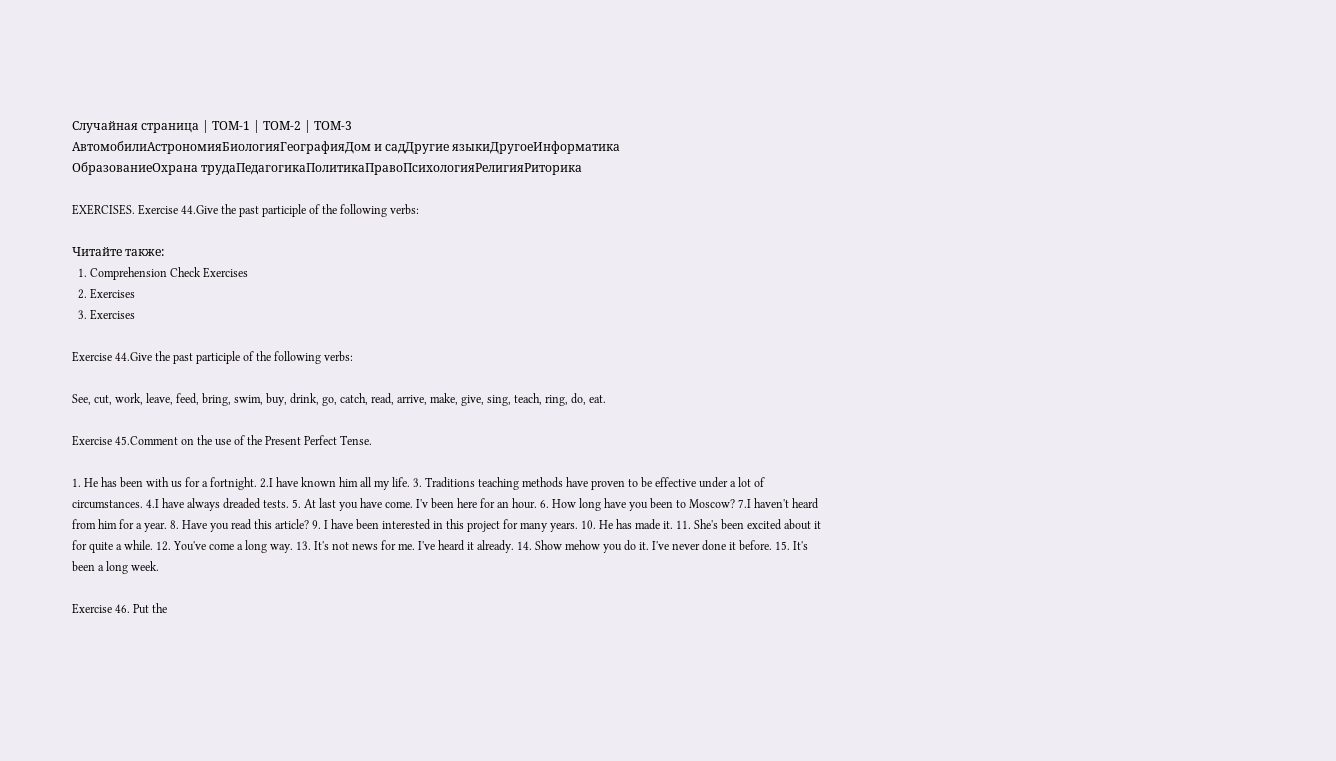Случайная страница | ТОМ-1 | ТОМ-2 | ТОМ-3
АвтомобилиАстрономияБиологияГеографияДом и садДругие языкиДругоеИнформатика
ОбразованиеОхрана трудаПедагогикаПолитикаПравоПсихологияРелигияРиторика

EXERCISES. Exercise 44.Give the past participle of the following verbs:

Читайте также:
  1. Comprehension Check Exercises
  2. Exercises
  3. Exercises

Exercise 44.Give the past participle of the following verbs:

See, cut, work, leave, feed, bring, swim, buy, drink, go, catch, read, arrive, make, give, sing, teach, ring, do, eat.

Exercise 45.Comment on the use of the Present Perfect Tense.

1. He has been with us for a fortnight. 2.I have known him all my life. 3. Traditions teaching methods have proven to be effective under a lot of circumstances. 4.I have always dreaded tests. 5. At last you have come. I'v been here for an hour. 6. How long have you been to Moscow? 7.I haven't heard from him for a year. 8. Have you read this article? 9. I have been interested in this project for many years. 10. He has made it. 11. She's been excited about it for quite a while. 12. You've come a long way. 13. It's not news for me. I've heard it already. 14. Show mehow you do it. I've never done it before. 15. It's been a long week.

Exercise 46. Put the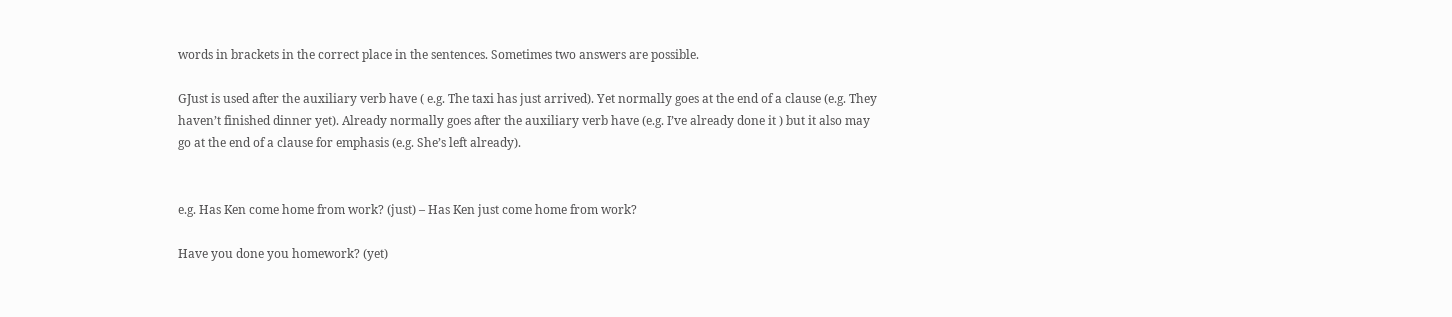words in brackets in the correct place in the sentences. Sometimes two answers are possible.

GJust is used after the auxiliary verb have ( e.g. The taxi has just arrived). Yet normally goes at the end of a clause (e.g. They haven’t finished dinner yet). Already normally goes after the auxiliary verb have (e.g. I’ve already done it ) but it also may go at the end of a clause for emphasis (e.g. She’s left already).


e.g. Has Ken come home from work? (just) – Has Ken just come home from work?

Have you done you homework? (yet)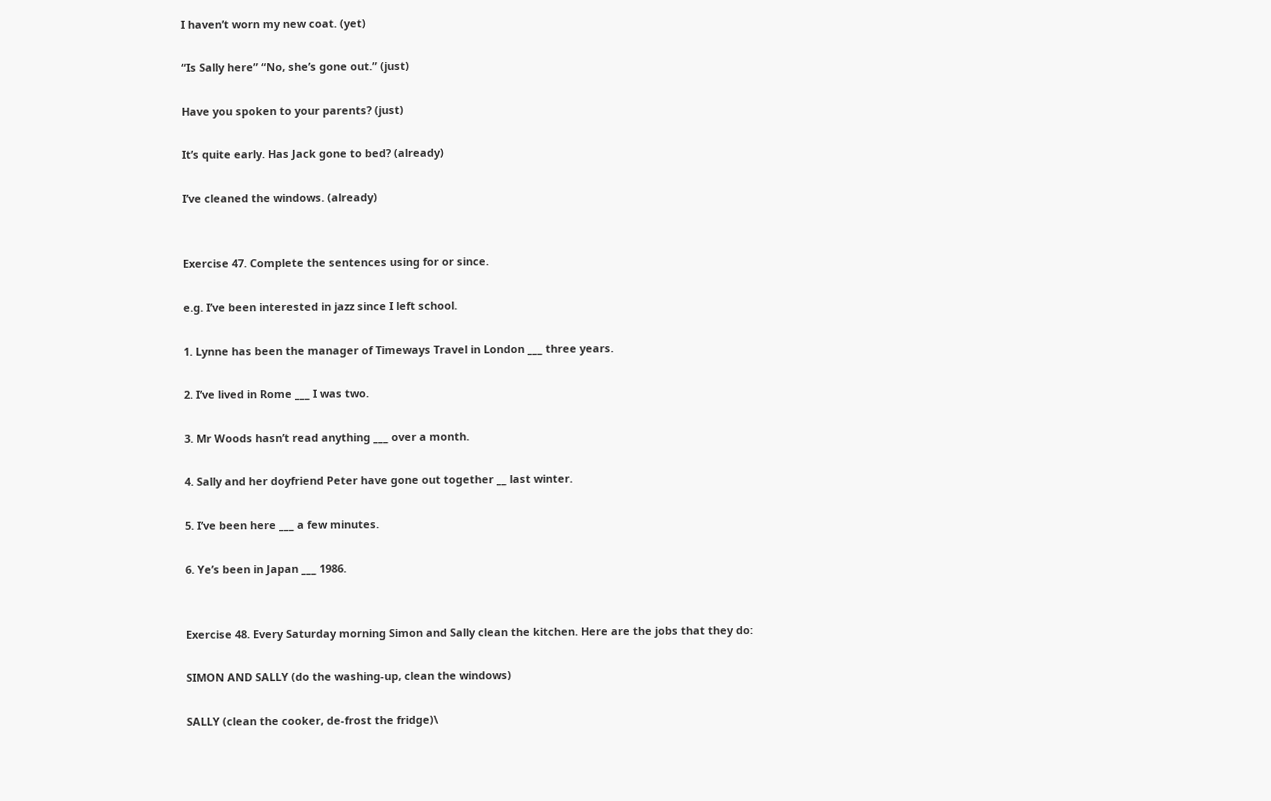I haven’t worn my new coat. (yet)

“Is Sally here” “No, she’s gone out.” (just)

Have you spoken to your parents? (just)

It’s quite early. Has Jack gone to bed? (already)

I’ve cleaned the windows. (already)


Exercise 47. Complete the sentences using for or since.

e.g. I’ve been interested in jazz since I left school.

1. Lynne has been the manager of Timeways Travel in London ___ three years.

2. I’ve lived in Rome ___ I was two.

3. Mr Woods hasn’t read anything ___ over a month.

4. Sally and her doyfriend Peter have gone out together __ last winter.

5. I’ve been here ___ a few minutes.

6. Ye’s been in Japan ___ 1986.


Exercise 48. Every Saturday morning Simon and Sally clean the kitchen. Here are the jobs that they do:

SIMON AND SALLY (do the washing-up, clean the windows)

SALLY (clean the cooker, de-frost the fridge)\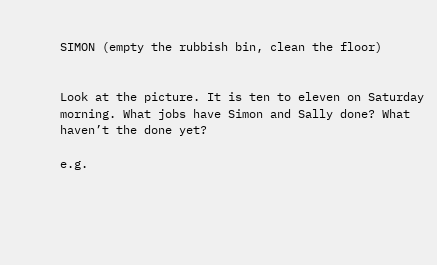SIMON (empty the rubbish bin, clean the floor)


Look at the picture. It is ten to eleven on Saturday morning. What jobs have Simon and Sally done? What haven’t the done yet?

e.g.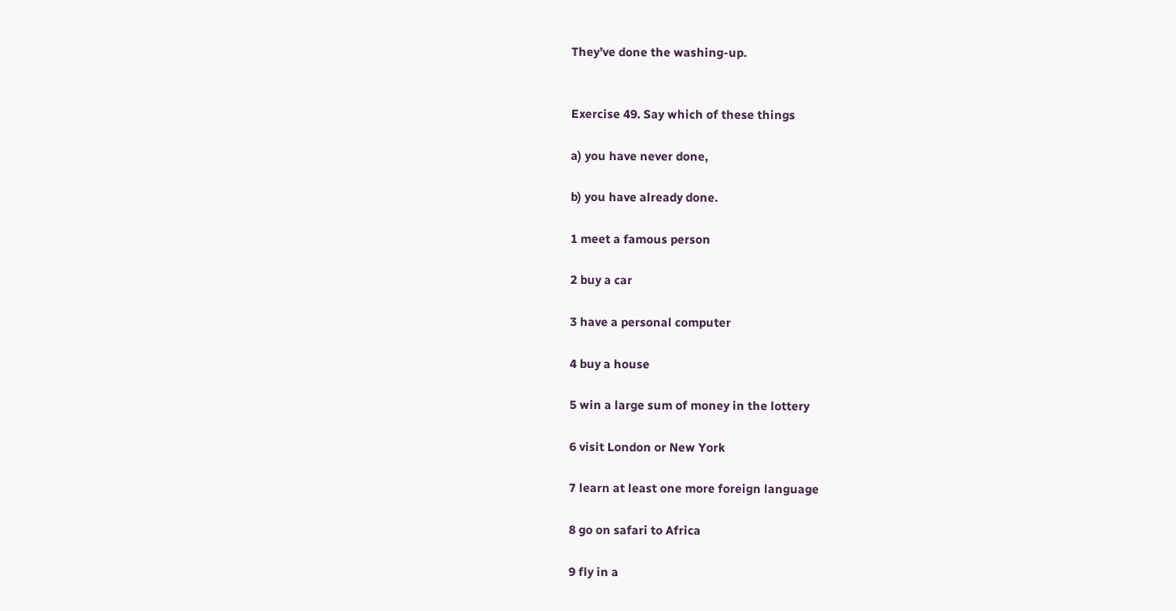They’ve done the washing-up.


Exercise 49. Say which of these things

a) you have never done,

b) you have already done.

1 meet a famous person

2 buy a car

3 have a personal computer

4 buy a house

5 win a large sum of money in the lottery

6 visit London or New York

7 learn at least one more foreign language

8 go on safari to Africa

9 fly in a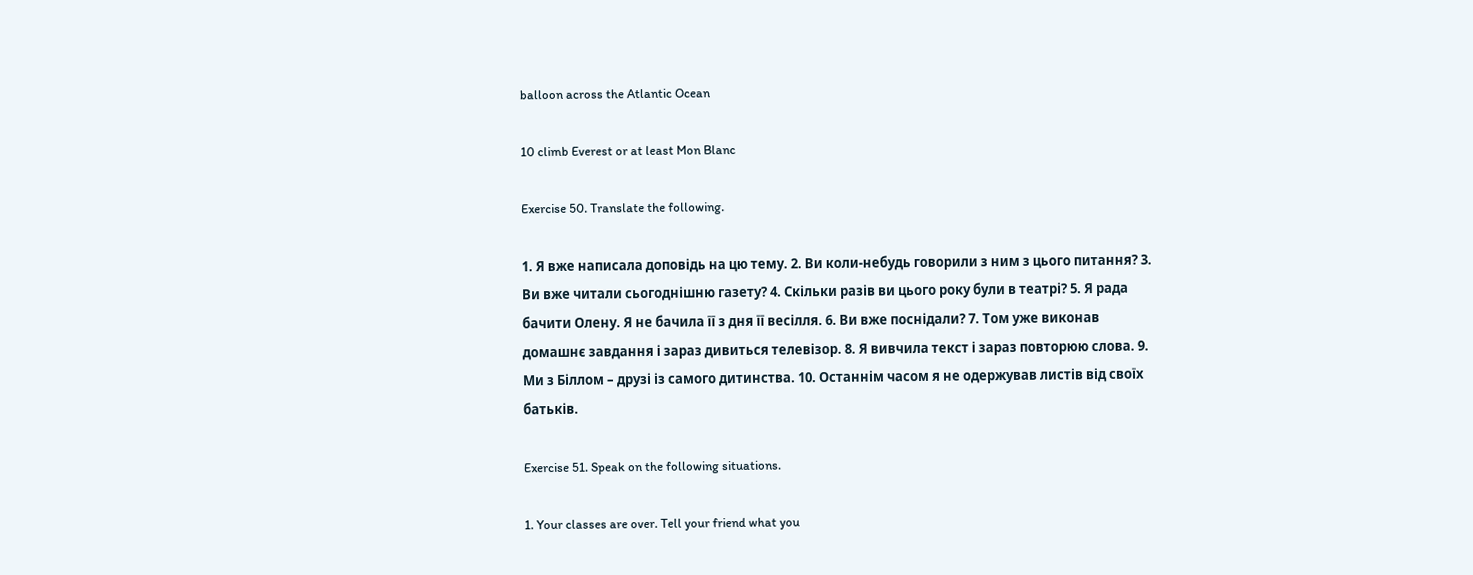balloon across the Atlantic Ocean

10 climb Everest or at least Mon Blanc

Exercise 50. Translate the following.

1. Я вже написала доповідь на цю тему. 2. Ви коли-небудь говорили з ним з цього питання? 3. Ви вже читали сьогоднішню газету? 4. Скільки разів ви цього року були в театрі? 5. Я рада бачити Олену. Я не бачила її з дня її весілля. 6. Ви вже поснідали? 7. Том уже виконав домашнє завдання і зараз дивиться телевізор. 8. Я вивчила текст і зараз повторюю слова. 9. Ми з Біллом – друзі із самого дитинства. 10. Останнім часом я не одержував листів від своїх батьків.

Exercise 51. Speak on the following situations.

1. Your classes are over. Tell your friend what you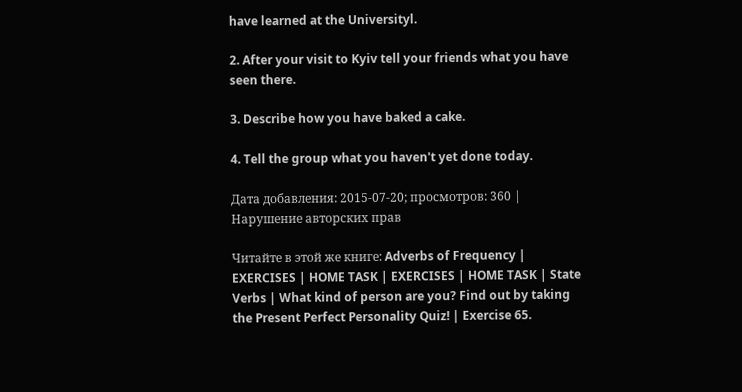have learned at the Universityl.

2. After your visit to Kyiv tell your friends what you have seen there.

3. Describe how you have baked a cake.

4. Tell the group what you haven't yet done today.

Дата добавления: 2015-07-20; просмотров: 360 | Нарушение авторских прав

Читайте в этой же книге: Adverbs of Frequency | EXERCISES | HOME TASK | EXERCISES | HOME TASK | State Verbs | What kind of person are you? Find out by taking the Present Perfect Personality Quiz! | Exercise 65.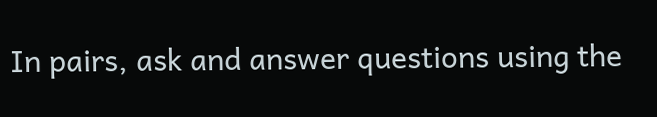In pairs, ask and answer questions using the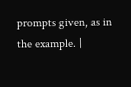prompts given, as in the example. |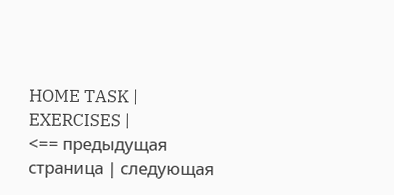HOME TASK | EXERCISES |
<== предыдущая страница | следующая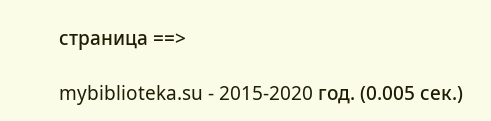страница ==>

mybiblioteka.su - 2015-2020 год. (0.005 сек.)